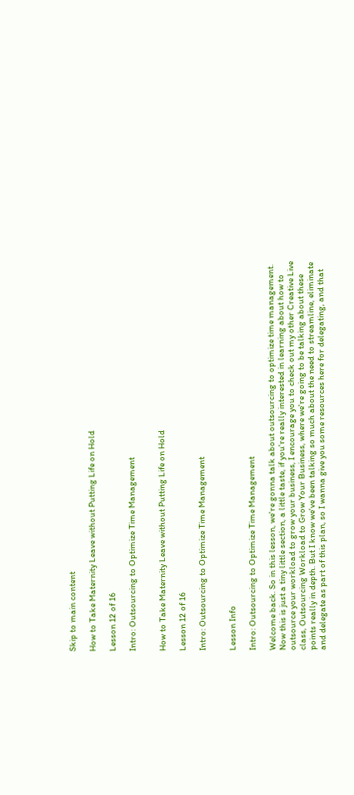Skip to main content

How to Take Maternity Leave without Putting Life on Hold

Lesson 12 of 16

Intro: Outsourcing to Optimize Time Management


How to Take Maternity Leave without Putting Life on Hold

Lesson 12 of 16

Intro: Outsourcing to Optimize Time Management


Lesson Info

Intro: Outsourcing to Optimize Time Management

Welcome back. So in this lesson, we're gonna talk about outsourcing to optimize time management. Now this is just a tiny little section, a little taste, if you're really interested in learning about how to outsource your workload to grow your business, I encourage you to check out my other Creative Live class, Outsourcing Workload to Grow Your Business, where we're going to be talking about these points really in depth. But I know we've been talking so much about the need to streamline, eliminate and delegate as part of this plan, so I wanna give you some resources here for delegating, and that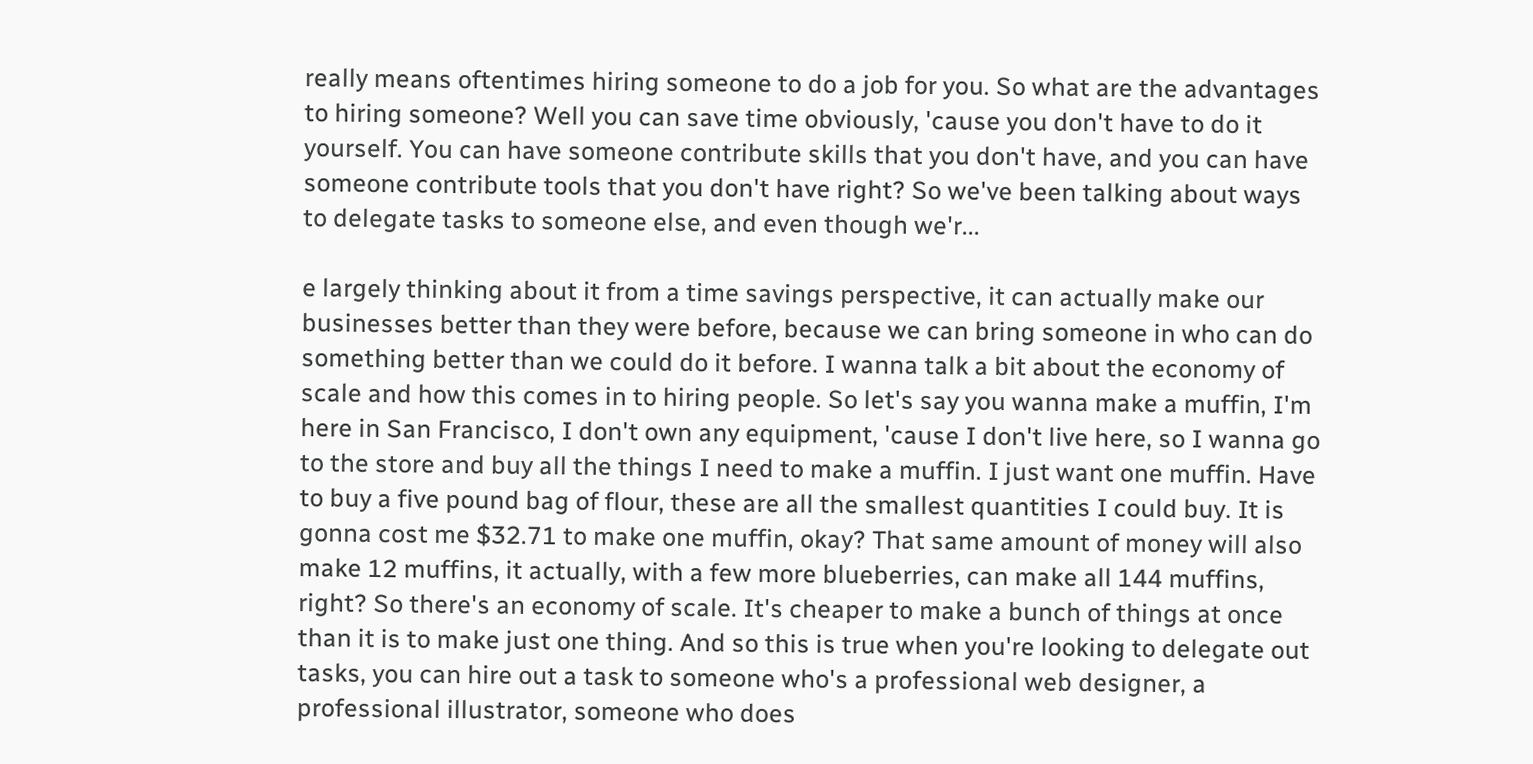really means oftentimes hiring someone to do a job for you. So what are the advantages to hiring someone? Well you can save time obviously, 'cause you don't have to do it yourself. You can have someone contribute skills that you don't have, and you can have someone contribute tools that you don't have right? So we've been talking about ways to delegate tasks to someone else, and even though we'r...

e largely thinking about it from a time savings perspective, it can actually make our businesses better than they were before, because we can bring someone in who can do something better than we could do it before. I wanna talk a bit about the economy of scale and how this comes in to hiring people. So let's say you wanna make a muffin, I'm here in San Francisco, I don't own any equipment, 'cause I don't live here, so I wanna go to the store and buy all the things I need to make a muffin. I just want one muffin. Have to buy a five pound bag of flour, these are all the smallest quantities I could buy. It is gonna cost me $32.71 to make one muffin, okay? That same amount of money will also make 12 muffins, it actually, with a few more blueberries, can make all 144 muffins, right? So there's an economy of scale. It's cheaper to make a bunch of things at once than it is to make just one thing. And so this is true when you're looking to delegate out tasks, you can hire out a task to someone who's a professional web designer, a professional illustrator, someone who does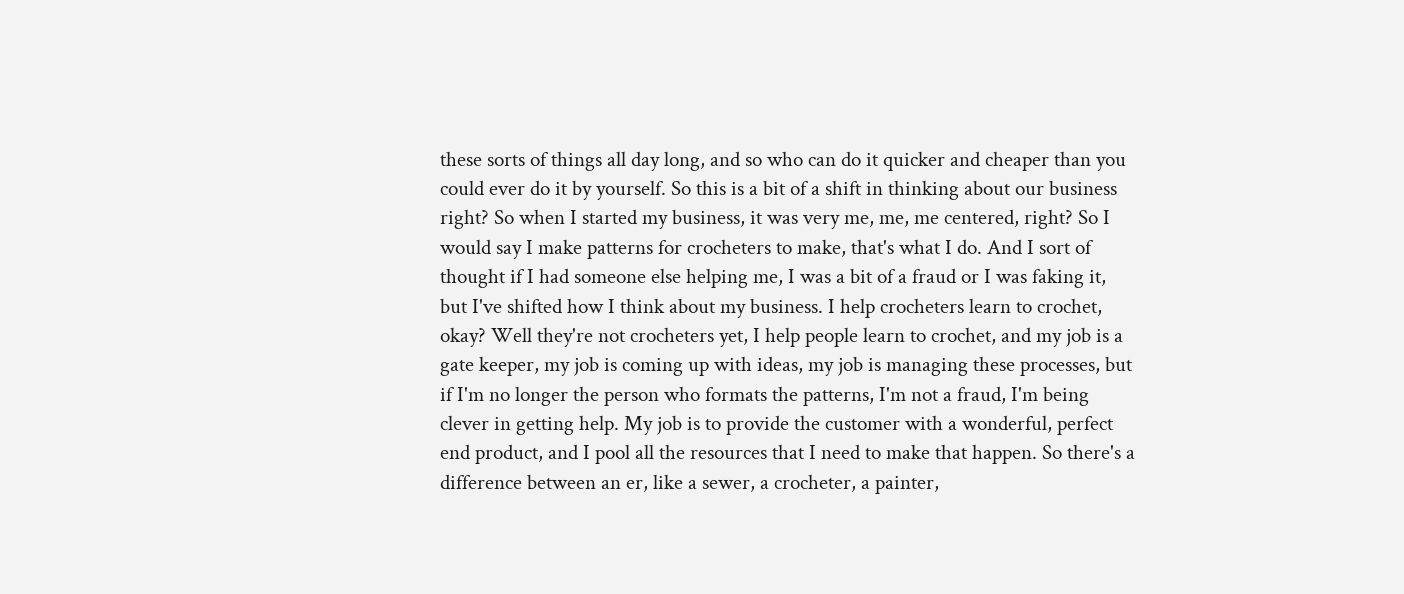these sorts of things all day long, and so who can do it quicker and cheaper than you could ever do it by yourself. So this is a bit of a shift in thinking about our business right? So when I started my business, it was very me, me, me centered, right? So I would say I make patterns for crocheters to make, that's what I do. And I sort of thought if I had someone else helping me, I was a bit of a fraud or I was faking it, but I've shifted how I think about my business. I help crocheters learn to crochet, okay? Well they're not crocheters yet, I help people learn to crochet, and my job is a gate keeper, my job is coming up with ideas, my job is managing these processes, but if I'm no longer the person who formats the patterns, I'm not a fraud, I'm being clever in getting help. My job is to provide the customer with a wonderful, perfect end product, and I pool all the resources that I need to make that happen. So there's a difference between an er, like a sewer, a crocheter, a painter,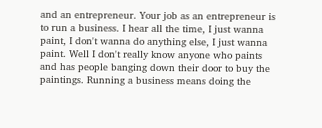and an entrepreneur. Your job as an entrepreneur is to run a business. I hear all the time, I just wanna paint, I don't wanna do anything else, I just wanna paint. Well I don't really know anyone who paints and has people banging down their door to buy the paintings. Running a business means doing the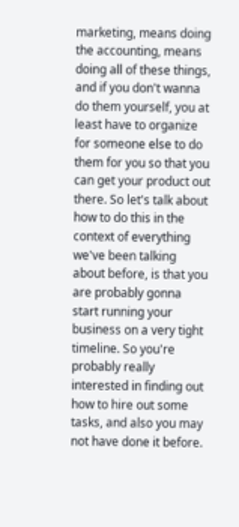marketing, means doing the accounting, means doing all of these things, and if you don't wanna do them yourself, you at least have to organize for someone else to do them for you so that you can get your product out there. So let's talk about how to do this in the context of everything we've been talking about before, is that you are probably gonna start running your business on a very tight timeline. So you're probably really interested in finding out how to hire out some tasks, and also you may not have done it before.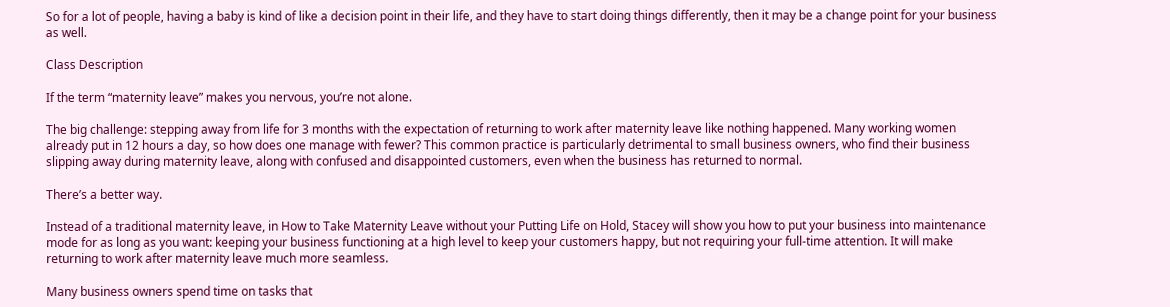So for a lot of people, having a baby is kind of like a decision point in their life, and they have to start doing things differently, then it may be a change point for your business as well.

Class Description

If the term “maternity leave” makes you nervous, you’re not alone.

The big challenge: stepping away from life for 3 months with the expectation of returning to work after maternity leave like nothing happened. Many working women already put in 12 hours a day, so how does one manage with fewer? This common practice is particularly detrimental to small business owners, who find their business slipping away during maternity leave, along with confused and disappointed customers, even when the business has returned to normal.

There’s a better way.

Instead of a traditional maternity leave, in How to Take Maternity Leave without your Putting Life on Hold, Stacey will show you how to put your business into maintenance mode for as long as you want: keeping your business functioning at a high level to keep your customers happy, but not requiring your full-time attention. It will make returning to work after maternity leave much more seamless.

Many business owners spend time on tasks that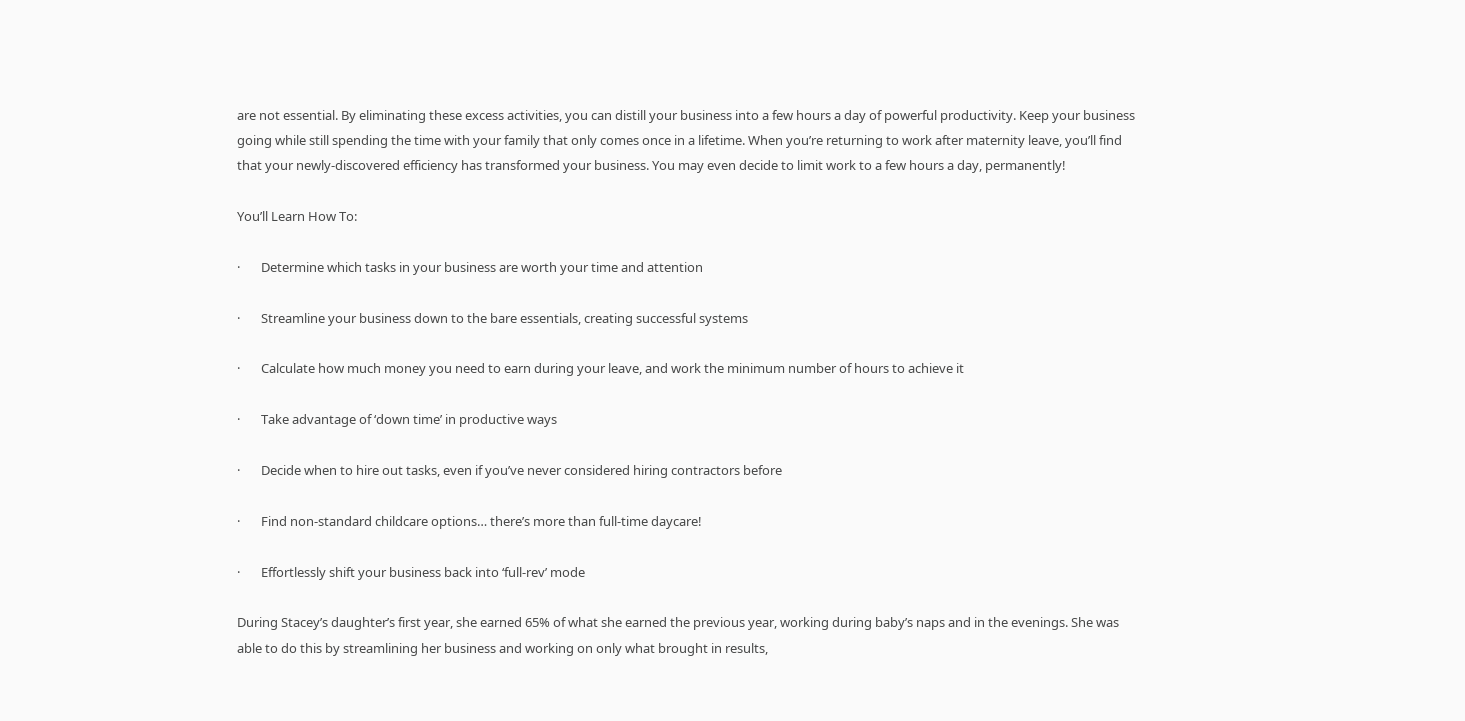are not essential. By eliminating these excess activities, you can distill your business into a few hours a day of powerful productivity. Keep your business going while still spending the time with your family that only comes once in a lifetime. When you’re returning to work after maternity leave, you’ll find that your newly-discovered efficiency has transformed your business. You may even decide to limit work to a few hours a day, permanently!

You’ll Learn How To:

·       Determine which tasks in your business are worth your time and attention

·       Streamline your business down to the bare essentials, creating successful systems

·       Calculate how much money you need to earn during your leave, and work the minimum number of hours to achieve it

·       Take advantage of ‘down time’ in productive ways

·       Decide when to hire out tasks, even if you’ve never considered hiring contractors before

·       Find non-standard childcare options… there’s more than full-time daycare!

·       Effortlessly shift your business back into ‘full-rev’ mode

During Stacey’s daughter’s first year, she earned 65% of what she earned the previous year, working during baby’s naps and in the evenings. She was able to do this by streamlining her business and working on only what brought in results,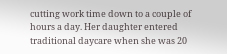cutting work time down to a couple of hours a day. Her daughter entered traditional daycare when she was 20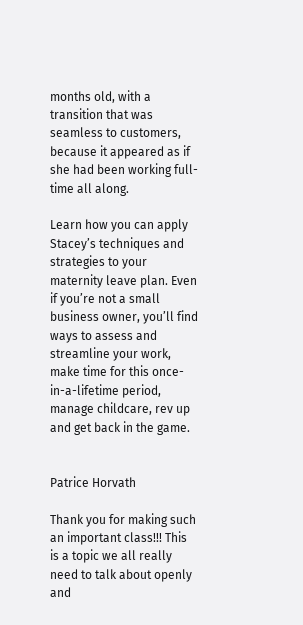months old, with a transition that was seamless to customers, because it appeared as if she had been working full-time all along.

Learn how you can apply Stacey’s techniques and strategies to your maternity leave plan. Even if you’re not a small business owner, you’ll find ways to assess and streamline your work, make time for this once-in-a-lifetime period,  manage childcare, rev up and get back in the game.


Patrice Horvath

Thank you for making such an important class!!! This is a topic we all really need to talk about openly and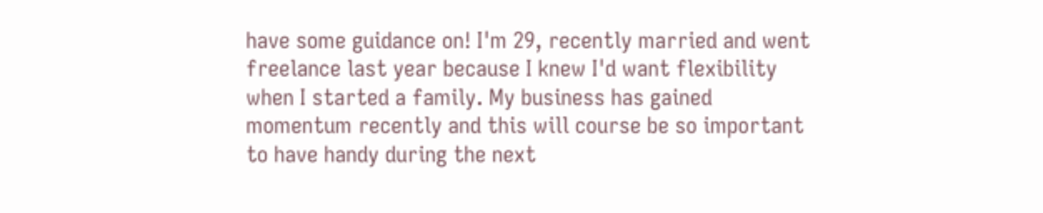have some guidance on! I'm 29, recently married and went freelance last year because I knew I'd want flexibility when I started a family. My business has gained momentum recently and this will course be so important to have handy during the next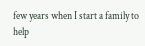few years when I start a family to help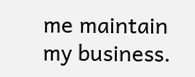me maintain my business.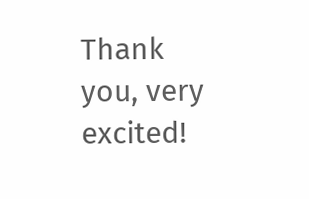Thank you, very excited!